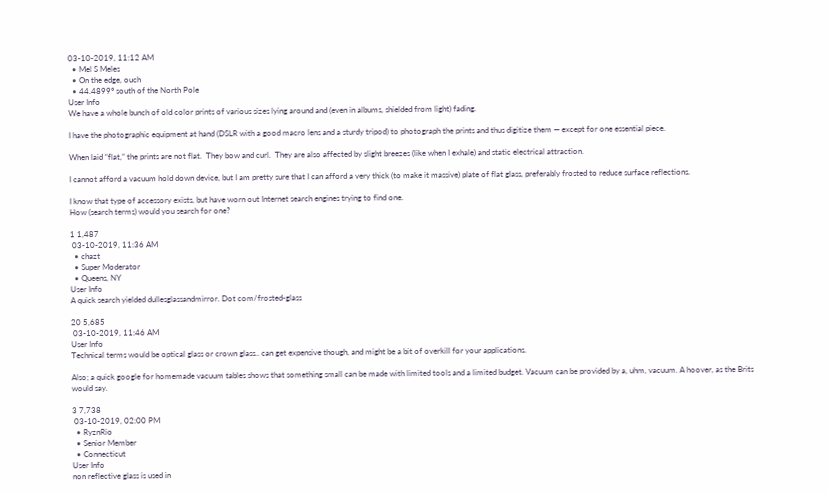03-10-2019, 11:12 AM
  • Mel S Meles
  • On the edge, ouch
  • 44.4899° south of the North Pole
User Info
We have a whole bunch of old color prints of various sizes lying around and (even in albums, shielded from light) fading.

I have the photographic equipment at hand (DSLR with a good macro lens and a sturdy tripod) to photograph the prints and thus digitize them — except for one essential piece.

When laid “flat,” the prints are not flat.  They bow and curl.  They are also affected by slight breezes (like when I exhale) and static electrical attraction.

I cannot afford a vacuum hold down device, but I am pretty sure that I can afford a very thick (to make it massive) plate of flat glass, preferably frosted to reduce surface reflections.

I know that type of accessory exists, but have worn out Internet search engines trying to find one.
How (search terms) would you search for one?

1 1,487
 03-10-2019, 11:36 AM
  • chazt
  • Super Moderator
  • Queens, NY
User Info
A quick search yielded dullesglassandmirror. Dot com/frosted-glass

20 5,685
 03-10-2019, 11:46 AM
User Info
Technical terms would be optical glass or crown glass.. can get expensive though, and might be a bit of overkill for your applications.

Also; a quick google for homemade vacuum tables shows that something small can be made with limited tools and a limited budget. Vacuum can be provided by a, uhm, vacuum. A hoover, as the Brits would say.

3 7,738
 03-10-2019, 02:00 PM
  • RyznRio
  • Senior Member
  • Connecticut
User Info
non reflective glass is used in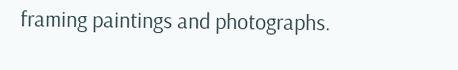framing paintings and photographs.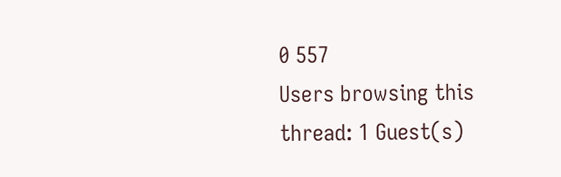0 557
Users browsing this thread: 1 Guest(s)